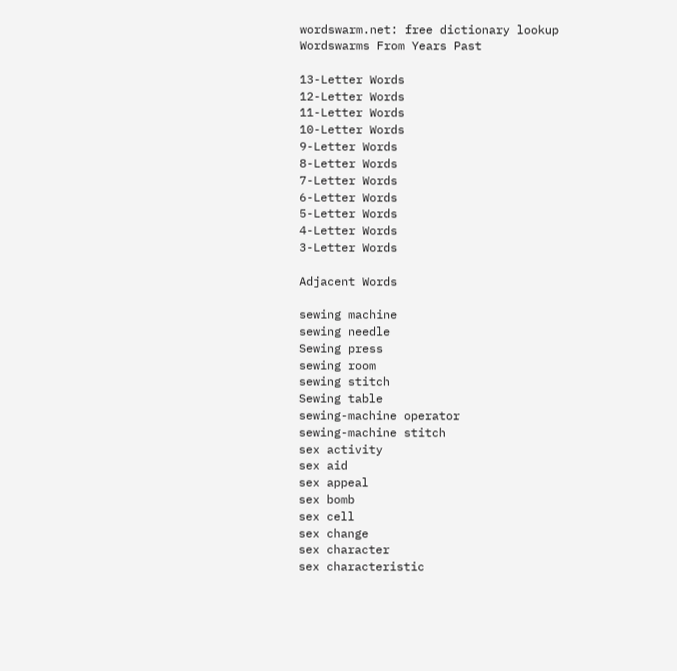wordswarm.net: free dictionary lookup
Wordswarms From Years Past

13-Letter Words
12-Letter Words
11-Letter Words
10-Letter Words
9-Letter Words
8-Letter Words
7-Letter Words
6-Letter Words
5-Letter Words
4-Letter Words
3-Letter Words

Adjacent Words

sewing machine
sewing needle
Sewing press
sewing room
sewing stitch
Sewing table
sewing-machine operator
sewing-machine stitch
sex activity
sex aid
sex appeal
sex bomb
sex cell
sex change
sex character
sex characteristic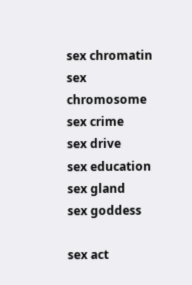sex chromatin
sex chromosome
sex crime
sex drive
sex education
sex gland
sex goddess

sex act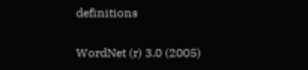definitions

WordNet (r) 3.0 (2005)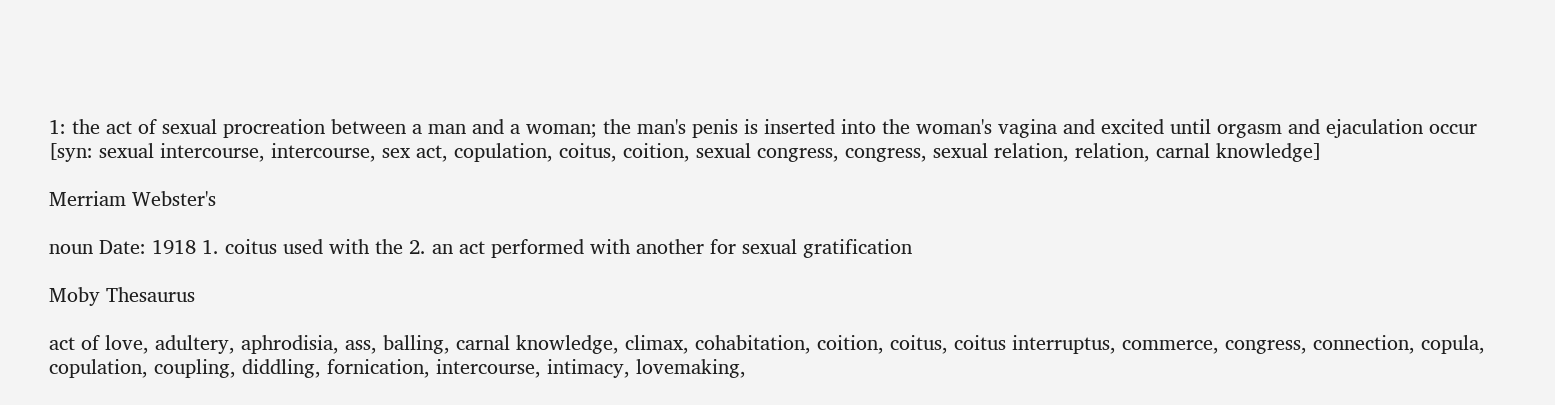1: the act of sexual procreation between a man and a woman; the man's penis is inserted into the woman's vagina and excited until orgasm and ejaculation occur [syn: sexual intercourse, intercourse, sex act, copulation, coitus, coition, sexual congress, congress, sexual relation, relation, carnal knowledge]

Merriam Webster's

noun Date: 1918 1. coitus used with the 2. an act performed with another for sexual gratification

Moby Thesaurus

act of love, adultery, aphrodisia, ass, balling, carnal knowledge, climax, cohabitation, coition, coitus, coitus interruptus, commerce, congress, connection, copula, copulation, coupling, diddling, fornication, intercourse, intimacy, lovemaking,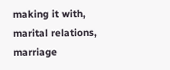making it with, marital relations, marriage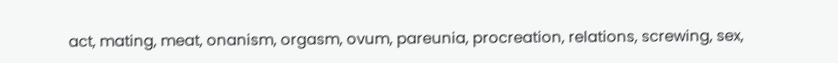act, mating, meat, onanism, orgasm, ovum, pareunia, procreation, relations, screwing, sex,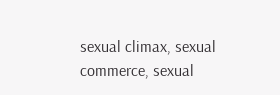sexual climax, sexual commerce, sexual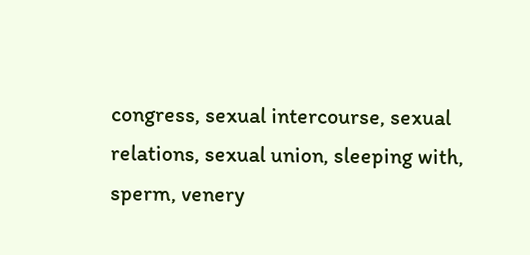congress, sexual intercourse, sexual relations, sexual union, sleeping with, sperm, venery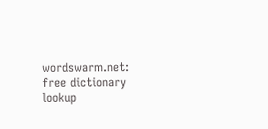wordswarm.net: free dictionary lookup